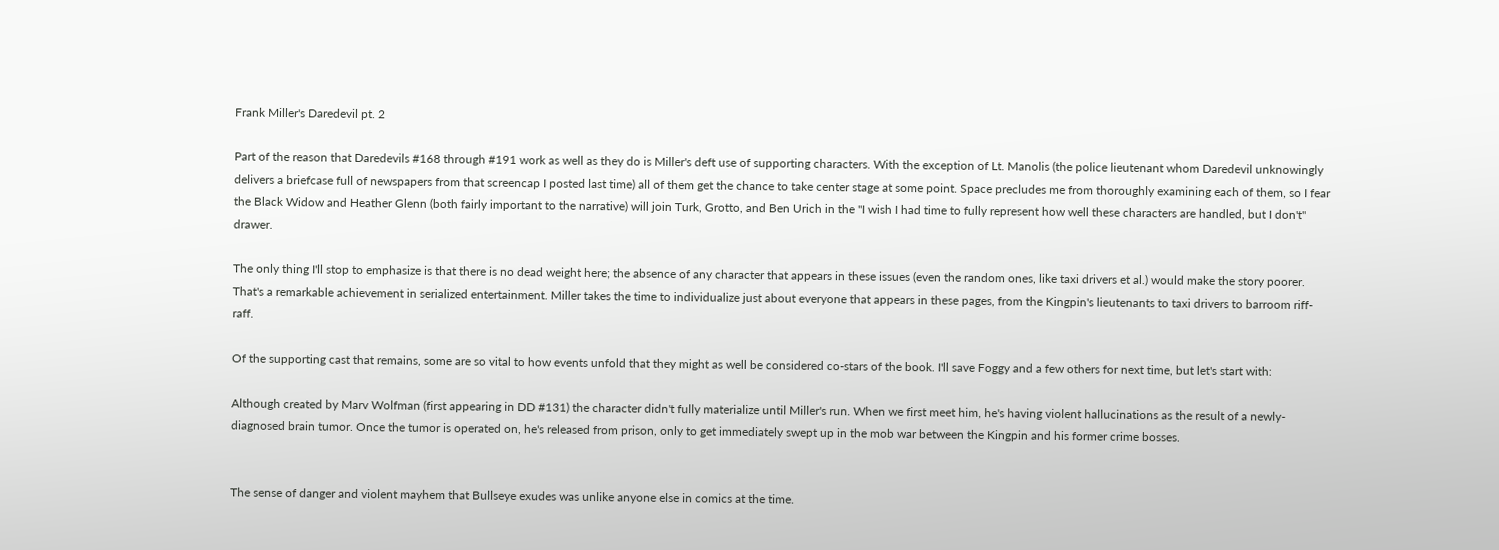Frank Miller's Daredevil pt. 2

Part of the reason that Daredevils #168 through #191 work as well as they do is Miller's deft use of supporting characters. With the exception of Lt. Manolis (the police lieutenant whom Daredevil unknowingly delivers a briefcase full of newspapers from that screencap I posted last time) all of them get the chance to take center stage at some point. Space precludes me from thoroughly examining each of them, so I fear the Black Widow and Heather Glenn (both fairly important to the narrative) will join Turk, Grotto, and Ben Urich in the "I wish I had time to fully represent how well these characters are handled, but I don't" drawer.

The only thing I'll stop to emphasize is that there is no dead weight here; the absence of any character that appears in these issues (even the random ones, like taxi drivers et al.) would make the story poorer. That's a remarkable achievement in serialized entertainment. Miller takes the time to individualize just about everyone that appears in these pages, from the Kingpin's lieutenants to taxi drivers to barroom riff-raff.

Of the supporting cast that remains, some are so vital to how events unfold that they might as well be considered co-stars of the book. I'll save Foggy and a few others for next time, but let's start with:

Although created by Marv Wolfman (first appearing in DD #131) the character didn't fully materialize until Miller's run. When we first meet him, he's having violent hallucinations as the result of a newly-diagnosed brain tumor. Once the tumor is operated on, he's released from prison, only to get immediately swept up in the mob war between the Kingpin and his former crime bosses.


The sense of danger and violent mayhem that Bullseye exudes was unlike anyone else in comics at the time.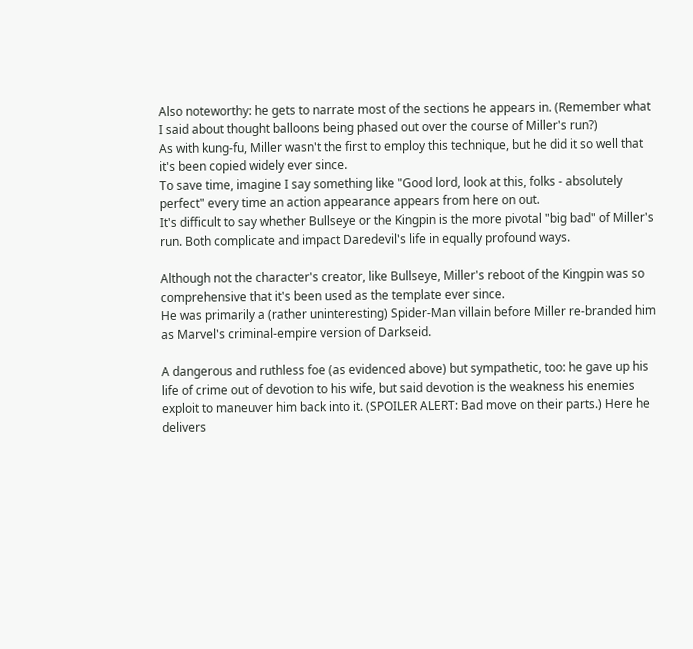Also noteworthy: he gets to narrate most of the sections he appears in. (Remember what I said about thought balloons being phased out over the course of Miller's run?)
As with kung-fu, Miller wasn't the first to employ this technique, but he did it so well that it's been copied widely ever since.
To save time, imagine I say something like "Good lord, look at this, folks - absolutely perfect" every time an action appearance appears from here on out.
It's difficult to say whether Bullseye or the Kingpin is the more pivotal "big bad" of Miller's run. Both complicate and impact Daredevil's life in equally profound ways.

Although not the character's creator, like Bullseye, Miller's reboot of the Kingpin was so comprehensive that it's been used as the template ever since.
He was primarily a (rather uninteresting) Spider-Man villain before Miller re-branded him as Marvel's criminal-empire version of Darkseid.

A dangerous and ruthless foe (as evidenced above) but sympathetic, too: he gave up his life of crime out of devotion to his wife, but said devotion is the weakness his enemies exploit to maneuver him back into it. (SPOILER ALERT: Bad move on their parts.) Here he delivers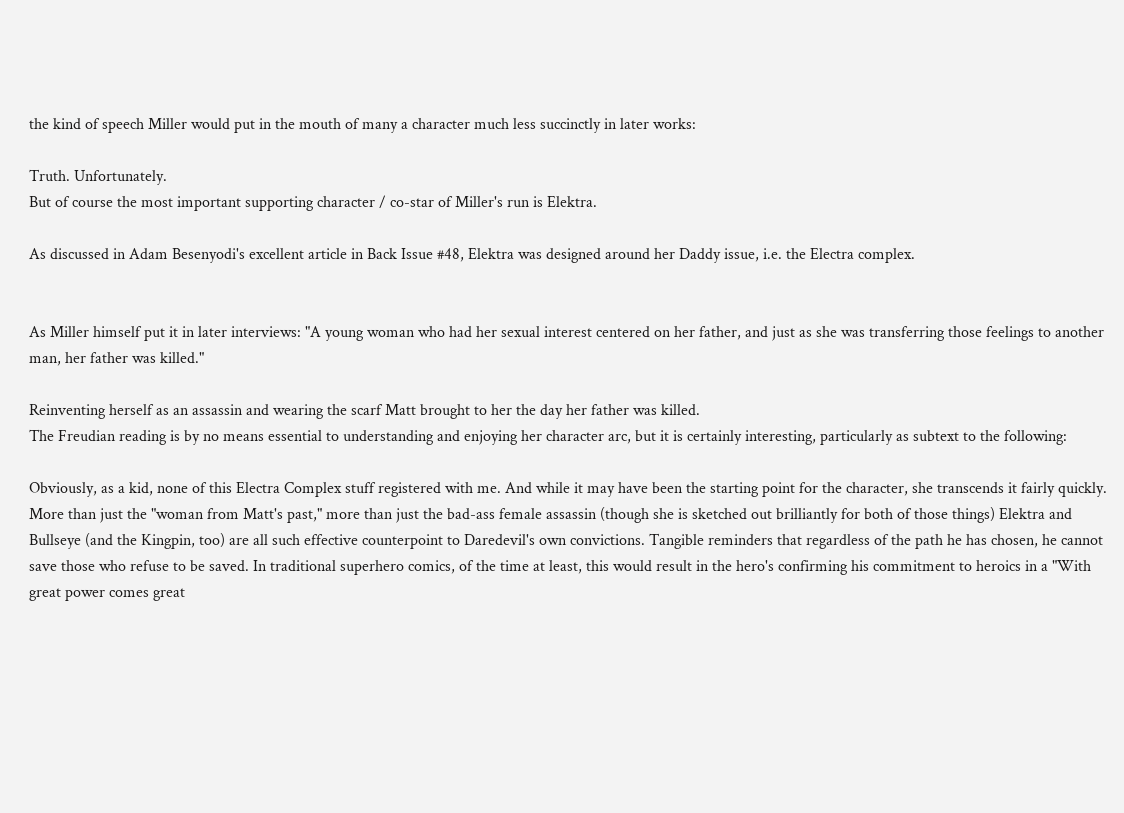the kind of speech Miller would put in the mouth of many a character much less succinctly in later works:

Truth. Unfortunately.
But of course the most important supporting character / co-star of Miller's run is Elektra.

As discussed in Adam Besenyodi's excellent article in Back Issue #48, Elektra was designed around her Daddy issue, i.e. the Electra complex.


As Miller himself put it in later interviews: "A young woman who had her sexual interest centered on her father, and just as she was transferring those feelings to another man, her father was killed."

Reinventing herself as an assassin and wearing the scarf Matt brought to her the day her father was killed.
The Freudian reading is by no means essential to understanding and enjoying her character arc, but it is certainly interesting, particularly as subtext to the following:

Obviously, as a kid, none of this Electra Complex stuff registered with me. And while it may have been the starting point for the character, she transcends it fairly quickly. More than just the "woman from Matt's past," more than just the bad-ass female assassin (though she is sketched out brilliantly for both of those things) Elektra and Bullseye (and the Kingpin, too) are all such effective counterpoint to Daredevil's own convictions. Tangible reminders that regardless of the path he has chosen, he cannot save those who refuse to be saved. In traditional superhero comics, of the time at least, this would result in the hero's confirming his commitment to heroics in a "With great power comes great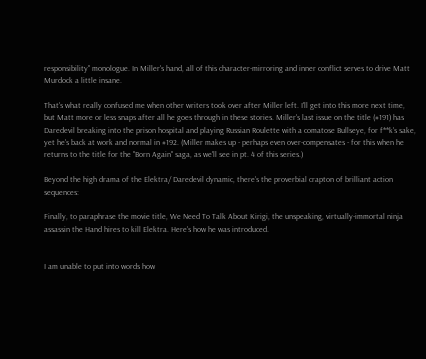responsibility" monologue. In Miller's hand, all of this character-mirroring and inner conflict serves to drive Matt Murdock a little insane.

That's what really confused me when other writers took over after Miller left. I'll get into this more next time, but Matt more or less snaps after all he goes through in these stories. Miller's last issue on the title (#191) has Daredevil breaking into the prison hospital and playing Russian Roulette with a comatose Bullseye, for f**k's sake, yet he's back at work and normal in #192. (Miller makes up - perhaps even over-compensates - for this when he returns to the title for the "Born Again" saga, as we'll see in pt. 4 of this series.)

Beyond the high drama of the Elektra/ Daredevil dynamic, there's the proverbial crapton of brilliant action sequences:

Finally, to paraphrase the movie title, We Need To Talk About Kirigi, the unspeaking, virtually-immortal ninja assassin the Hand hires to kill Elektra. Here's how he was introduced.


I am unable to put into words how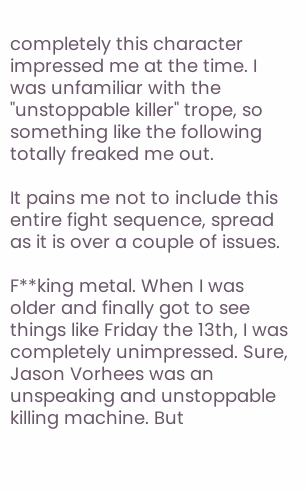completely this character impressed me at the time. I was unfamiliar with the "unstoppable killer" trope, so something like the following totally freaked me out.

It pains me not to include this entire fight sequence, spread as it is over a couple of issues.

F**king metal. When I was older and finally got to see things like Friday the 13th, I was completely unimpressed. Sure, Jason Vorhees was an unspeaking and unstoppable killing machine. But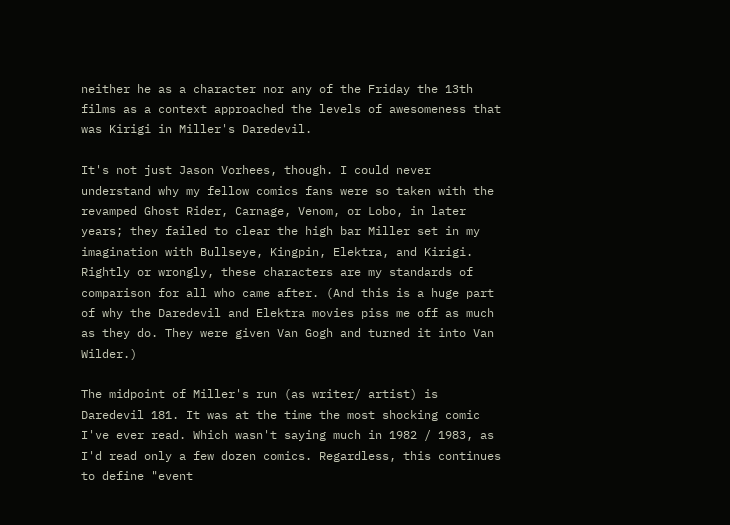neither he as a character nor any of the Friday the 13th films as a context approached the levels of awesomeness that was Kirigi in Miller's Daredevil.

It's not just Jason Vorhees, though. I could never understand why my fellow comics fans were so taken with the revamped Ghost Rider, Carnage, Venom, or Lobo, in later years; they failed to clear the high bar Miller set in my imagination with Bullseye, Kingpin, Elektra, and Kirigi. Rightly or wrongly, these characters are my standards of comparison for all who came after. (And this is a huge part of why the Daredevil and Elektra movies piss me off as much as they do. They were given Van Gogh and turned it into Van Wilder.)

The midpoint of Miller's run (as writer/ artist) is Daredevil 181. It was at the time the most shocking comic I've ever read. Which wasn't saying much in 1982 / 1983, as I'd read only a few dozen comics. Regardless, this continues to define "event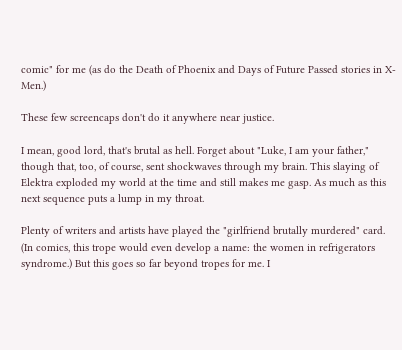comic" for me (as do the Death of Phoenix and Days of Future Passed stories in X-Men.)

These few screencaps don't do it anywhere near justice.

I mean, good lord, that's brutal as hell. Forget about "Luke, I am your father," though that, too, of course, sent shockwaves through my brain. This slaying of Elektra exploded my world at the time and still makes me gasp. As much as this next sequence puts a lump in my throat.

Plenty of writers and artists have played the "girlfriend brutally murdered" card. (In comics, this trope would even develop a name: the women in refrigerators syndrome.) But this goes so far beyond tropes for me. I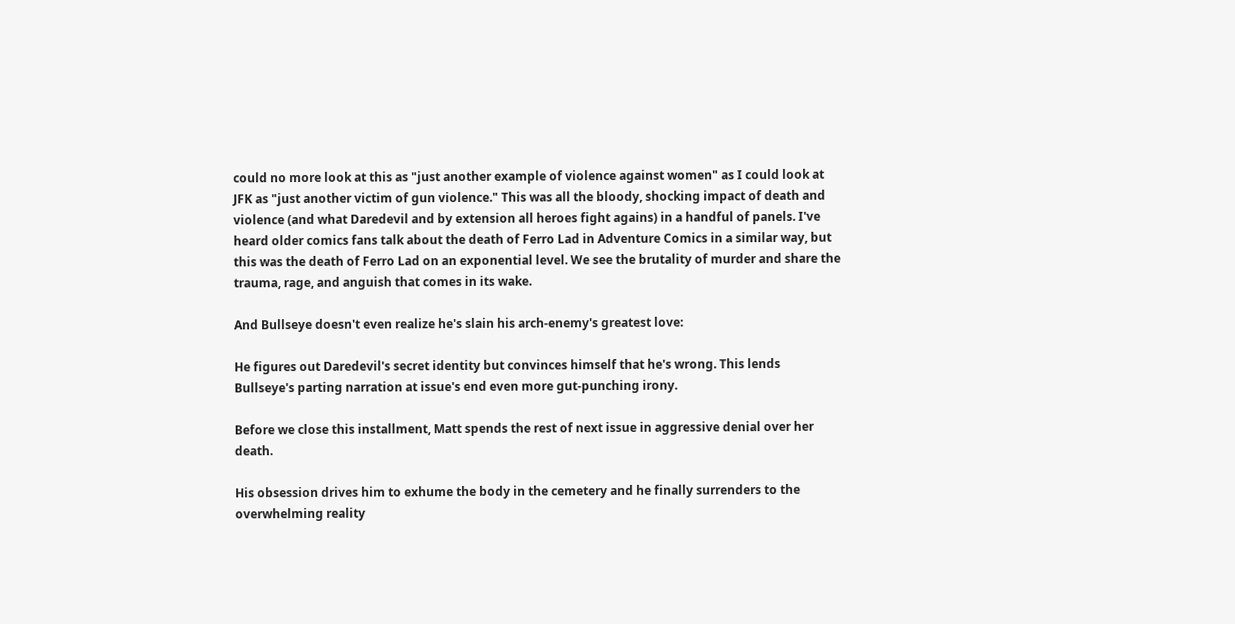could no more look at this as "just another example of violence against women" as I could look at JFK as "just another victim of gun violence." This was all the bloody, shocking impact of death and violence (and what Daredevil and by extension all heroes fight agains) in a handful of panels. I've heard older comics fans talk about the death of Ferro Lad in Adventure Comics in a similar way, but this was the death of Ferro Lad on an exponential level. We see the brutality of murder and share the trauma, rage, and anguish that comes in its wake.

And Bullseye doesn't even realize he's slain his arch-enemy's greatest love:

He figures out Daredevil's secret identity but convinces himself that he's wrong. This lends Bullseye's parting narration at issue's end even more gut-punching irony.

Before we close this installment, Matt spends the rest of next issue in aggressive denial over her death.

His obsession drives him to exhume the body in the cemetery and he finally surrenders to the overwhelming reality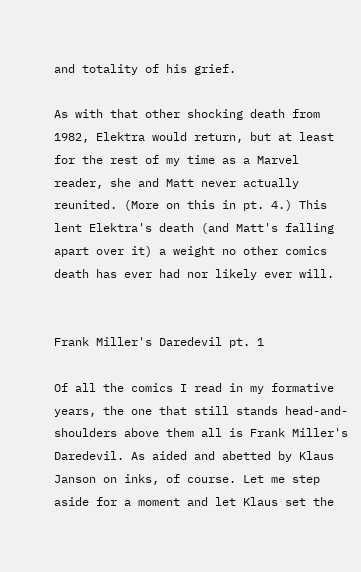and totality of his grief.

As with that other shocking death from 1982, Elektra would return, but at least for the rest of my time as a Marvel reader, she and Matt never actually reunited. (More on this in pt. 4.) This lent Elektra's death (and Matt's falling apart over it) a weight no other comics death has ever had nor likely ever will.


Frank Miller's Daredevil pt. 1

Of all the comics I read in my formative years, the one that still stands head-and-shoulders above them all is Frank Miller's Daredevil. As aided and abetted by Klaus Janson on inks, of course. Let me step aside for a moment and let Klaus set the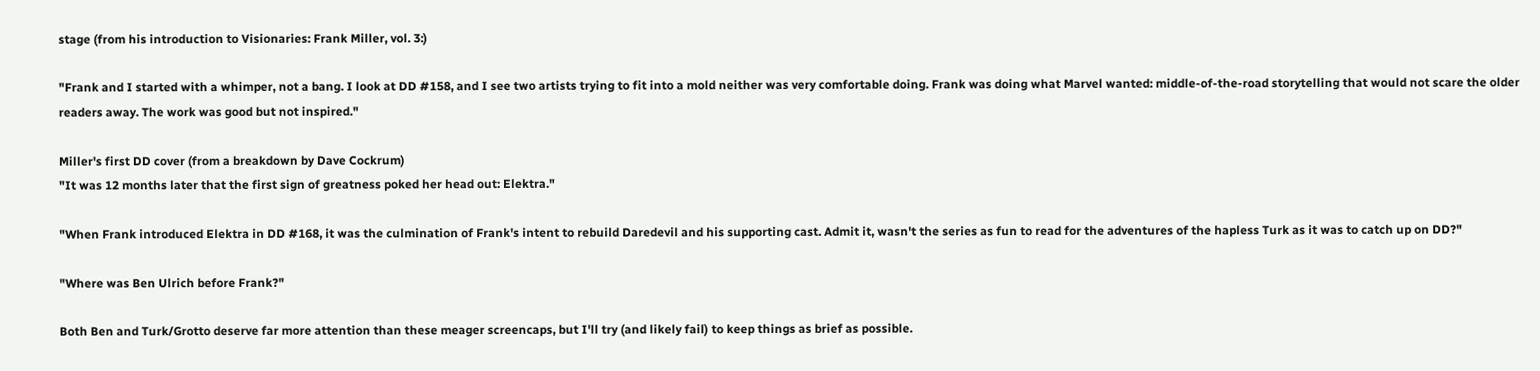stage (from his introduction to Visionaries: Frank Miller, vol. 3:)

"Frank and I started with a whimper, not a bang. I look at DD #158, and I see two artists trying to fit into a mold neither was very comfortable doing. Frank was doing what Marvel wanted: middle-of-the-road storytelling that would not scare the older readers away. The work was good but not inspired."

Miller's first DD cover (from a breakdown by Dave Cockrum)
"It was 12 months later that the first sign of greatness poked her head out: Elektra."

"When Frank introduced Elektra in DD #168, it was the culmination of Frank's intent to rebuild Daredevil and his supporting cast. Admit it, wasn't the series as fun to read for the adventures of the hapless Turk as it was to catch up on DD?"

"Where was Ben Ulrich before Frank?"

Both Ben and Turk/Grotto deserve far more attention than these meager screencaps, but I'll try (and likely fail) to keep things as brief as possible.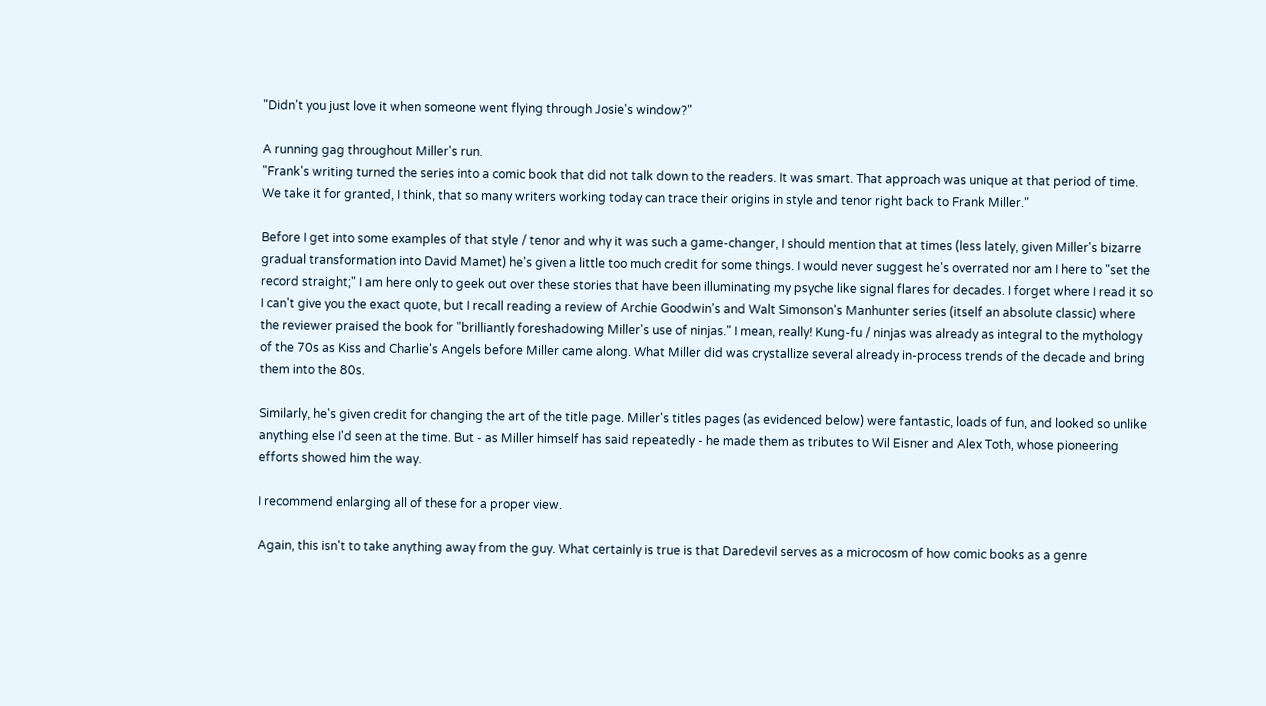"Didn't you just love it when someone went flying through Josie's window?"

A running gag throughout Miller's run.
"Frank's writing turned the series into a comic book that did not talk down to the readers. It was smart. That approach was unique at that period of time. We take it for granted, I think, that so many writers working today can trace their origins in style and tenor right back to Frank Miller."

Before I get into some examples of that style / tenor and why it was such a game-changer, I should mention that at times (less lately, given Miller's bizarre gradual transformation into David Mamet) he's given a little too much credit for some things. I would never suggest he's overrated nor am I here to "set the record straight;" I am here only to geek out over these stories that have been illuminating my psyche like signal flares for decades. I forget where I read it so I can't give you the exact quote, but I recall reading a review of Archie Goodwin's and Walt Simonson's Manhunter series (itself an absolute classic) where the reviewer praised the book for "brilliantly foreshadowing Miller's use of ninjas." I mean, really! Kung-fu / ninjas was already as integral to the mythology of the 70s as Kiss and Charlie's Angels before Miller came along. What Miller did was crystallize several already in-process trends of the decade and bring them into the 80s.

Similarly, he's given credit for changing the art of the title page. Miller's titles pages (as evidenced below) were fantastic, loads of fun, and looked so unlike anything else I'd seen at the time. But - as Miller himself has said repeatedly - he made them as tributes to Wil Eisner and Alex Toth, whose pioneering efforts showed him the way.

I recommend enlarging all of these for a proper view.

Again, this isn't to take anything away from the guy. What certainly is true is that Daredevil serves as a microcosm of how comic books as a genre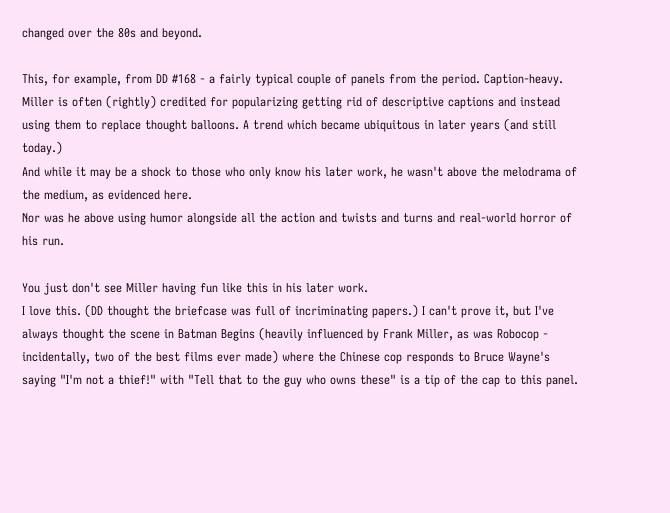changed over the 80s and beyond.

This, for example, from DD #168 - a fairly typical couple of panels from the period. Caption-heavy. Miller is often (rightly) credited for popularizing getting rid of descriptive captions and instead using them to replace thought balloons. A trend which became ubiquitous in later years (and still today.)
And while it may be a shock to those who only know his later work, he wasn't above the melodrama of the medium, as evidenced here.
Nor was he above using humor alongside all the action and twists and turns and real-world horror of his run.

You just don't see Miller having fun like this in his later work.
I love this. (DD thought the briefcase was full of incriminating papers.) I can't prove it, but I've always thought the scene in Batman Begins (heavily influenced by Frank Miller, as was Robocop - incidentally, two of the best films ever made) where the Chinese cop responds to Bruce Wayne's saying "I'm not a thief!" with "Tell that to the guy who owns these" is a tip of the cap to this panel.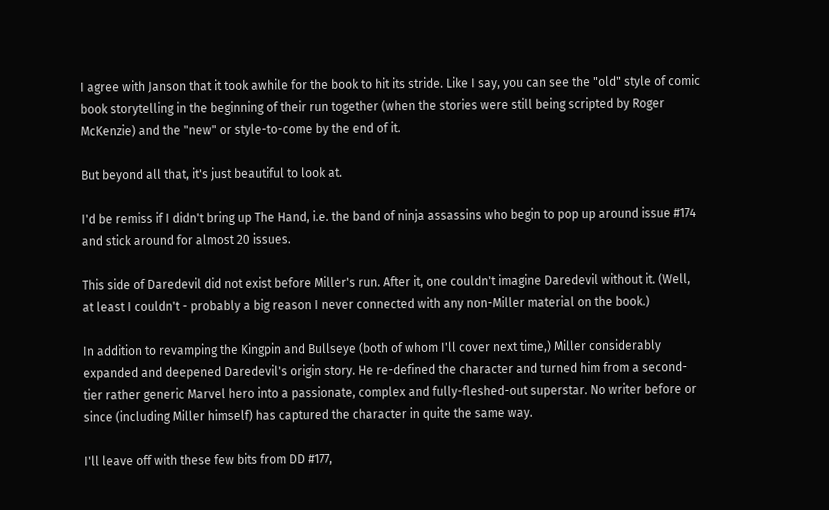I agree with Janson that it took awhile for the book to hit its stride. Like I say, you can see the "old" style of comic book storytelling in the beginning of their run together (when the stories were still being scripted by Roger McKenzie) and the "new" or style-to-come by the end of it.

But beyond all that, it's just beautiful to look at.

I'd be remiss if I didn't bring up The Hand, i.e. the band of ninja assassins who begin to pop up around issue #174 and stick around for almost 20 issues.

This side of Daredevil did not exist before Miller's run. After it, one couldn't imagine Daredevil without it. (Well, at least I couldn't - probably a big reason I never connected with any non-Miller material on the book.)

In addition to revamping the Kingpin and Bullseye (both of whom I'll cover next time,) Miller considerably expanded and deepened Daredevil's origin story. He re-defined the character and turned him from a second-tier rather generic Marvel hero into a passionate, complex and fully-fleshed-out superstar. No writer before or since (including Miller himself) has captured the character in quite the same way.

I'll leave off with these few bits from DD #177,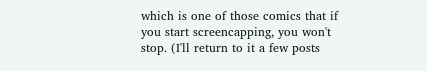which is one of those comics that if you start screencapping, you won't stop. (I'll return to it a few posts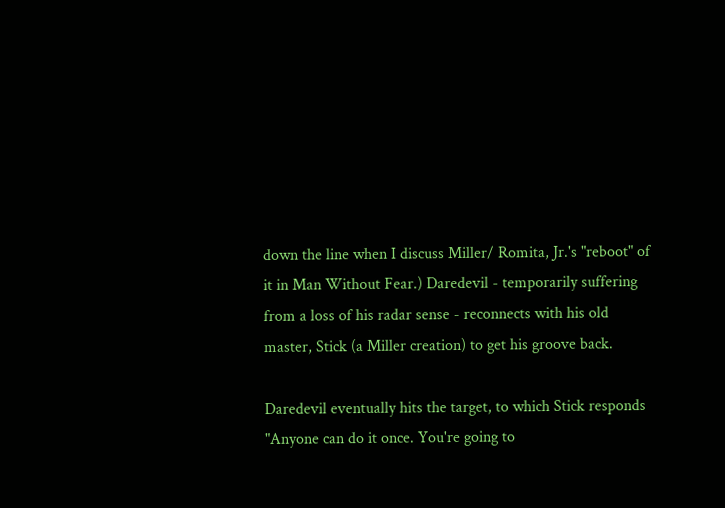down the line when I discuss Miller/ Romita, Jr.'s "reboot" of it in Man Without Fear.) Daredevil - temporarily suffering from a loss of his radar sense - reconnects with his old master, Stick (a Miller creation) to get his groove back.

Daredevil eventually hits the target, to which Stick responds "Anyone can do it once. You're going to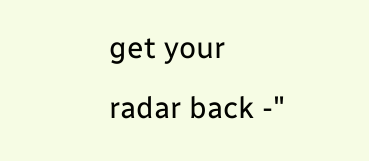get your radar back -"